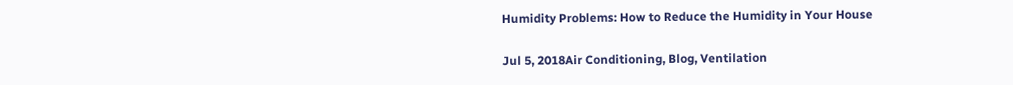Humidity Problems: How to Reduce the Humidity in Your House

Jul 5, 2018Air Conditioning, Blog, Ventilation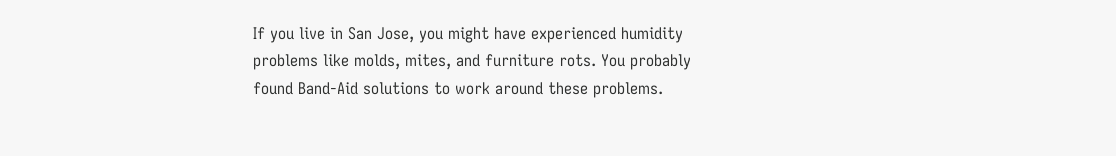If you live in San Jose, you might have experienced humidity problems like molds, mites, and furniture rots. You probably found Band-Aid solutions to work around these problems.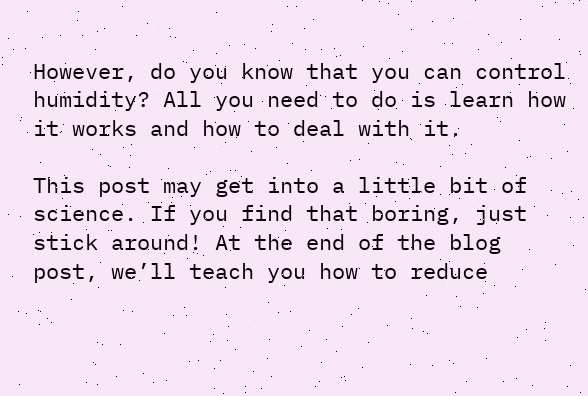However, do you know that you can control humidity? All you need to do is learn how it works and how to deal with it.

This post may get into a little bit of science. If you find that boring, just stick around! At the end of the blog post, we’ll teach you how to reduce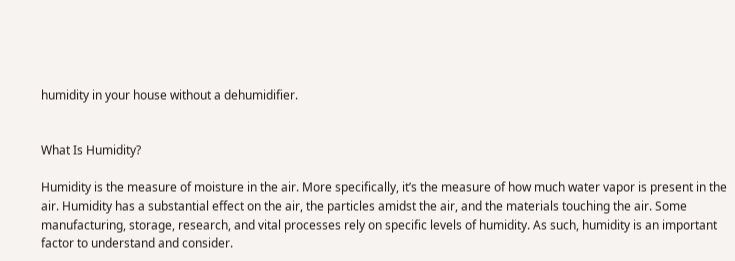humidity in your house without a dehumidifier.


What Is Humidity?

Humidity is the measure of moisture in the air. More specifically, it’s the measure of how much water vapor is present in the air. Humidity has a substantial effect on the air, the particles amidst the air, and the materials touching the air. Some manufacturing, storage, research, and vital processes rely on specific levels of humidity. As such, humidity is an important factor to understand and consider.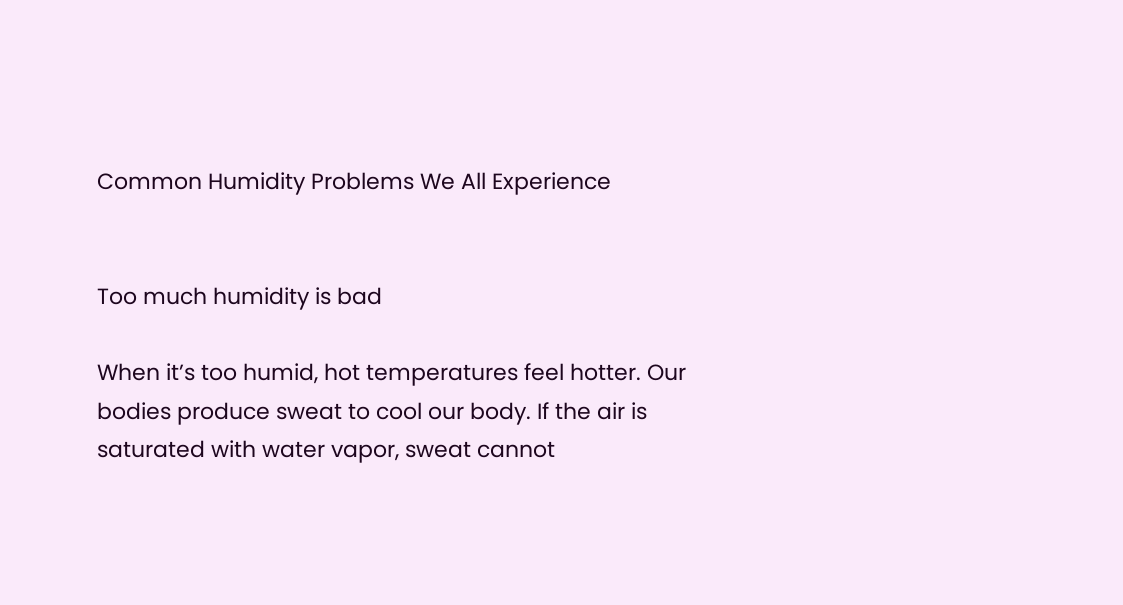Common Humidity Problems We All Experience


Too much humidity is bad

When it’s too humid, hot temperatures feel hotter. Our bodies produce sweat to cool our body. If the air is saturated with water vapor, sweat cannot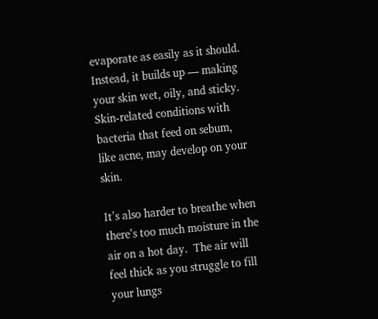evaporate as easily as it should. Instead, it builds up — making your skin wet, oily, and sticky. Skin-related conditions with bacteria that feed on sebum, like acne, may develop on your skin.

It’s also harder to breathe when there’s too much moisture in the air on a hot day.  The air will feel thick as you struggle to fill your lungs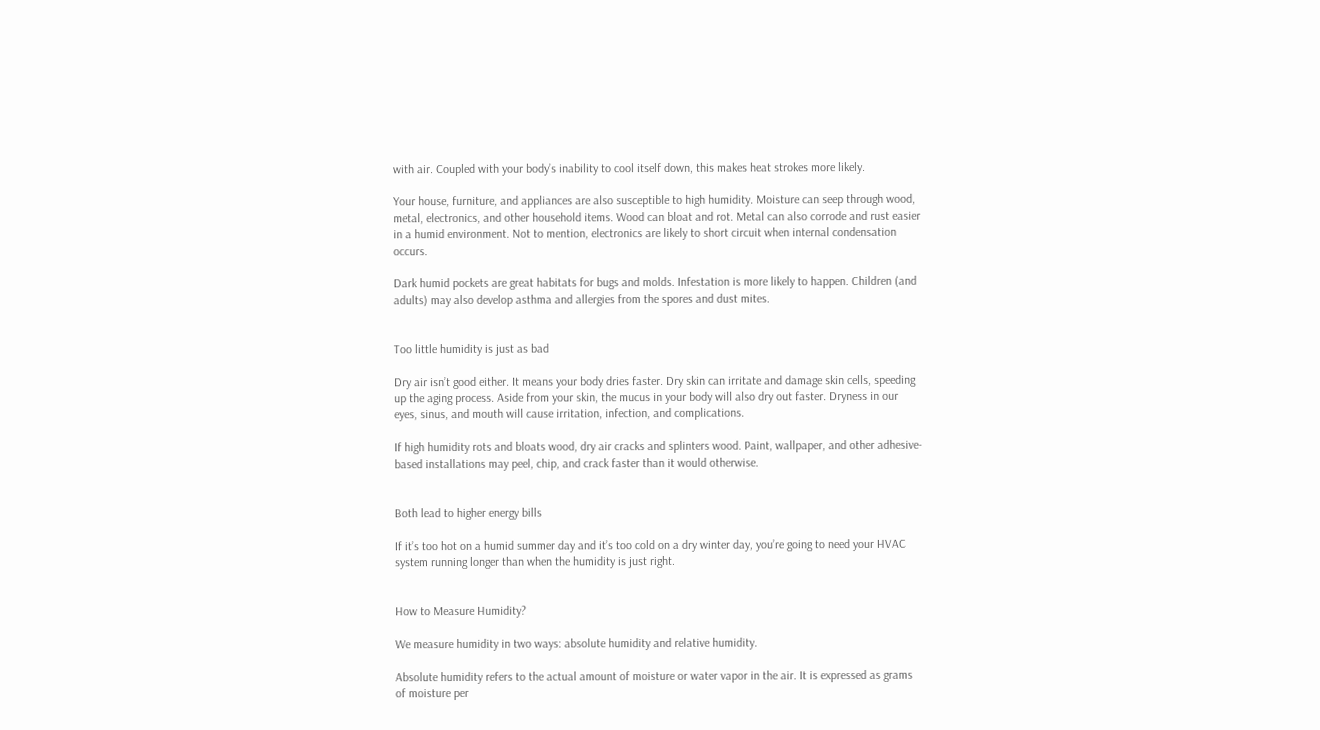with air. Coupled with your body’s inability to cool itself down, this makes heat strokes more likely.

Your house, furniture, and appliances are also susceptible to high humidity. Moisture can seep through wood, metal, electronics, and other household items. Wood can bloat and rot. Metal can also corrode and rust easier in a humid environment. Not to mention, electronics are likely to short circuit when internal condensation occurs.

Dark humid pockets are great habitats for bugs and molds. Infestation is more likely to happen. Children (and adults) may also develop asthma and allergies from the spores and dust mites.


Too little humidity is just as bad

Dry air isn’t good either. It means your body dries faster. Dry skin can irritate and damage skin cells, speeding up the aging process. Aside from your skin, the mucus in your body will also dry out faster. Dryness in our eyes, sinus, and mouth will cause irritation, infection, and complications.

If high humidity rots and bloats wood, dry air cracks and splinters wood. Paint, wallpaper, and other adhesive-based installations may peel, chip, and crack faster than it would otherwise.


Both lead to higher energy bills

If it’s too hot on a humid summer day and it’s too cold on a dry winter day, you’re going to need your HVAC system running longer than when the humidity is just right.


How to Measure Humidity?

We measure humidity in two ways: absolute humidity and relative humidity.

Absolute humidity refers to the actual amount of moisture or water vapor in the air. It is expressed as grams of moisture per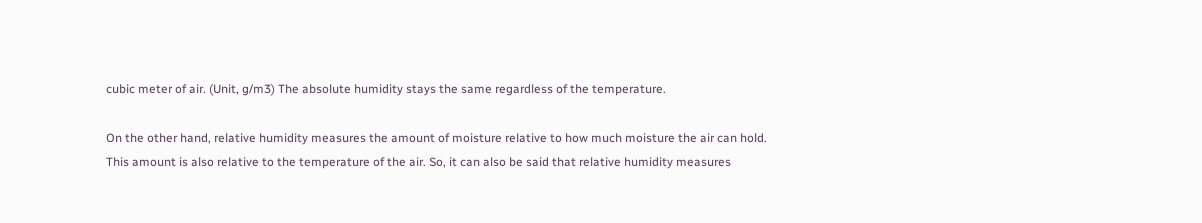cubic meter of air. (Unit, g/m3) The absolute humidity stays the same regardless of the temperature.

On the other hand, relative humidity measures the amount of moisture relative to how much moisture the air can hold. This amount is also relative to the temperature of the air. So, it can also be said that relative humidity measures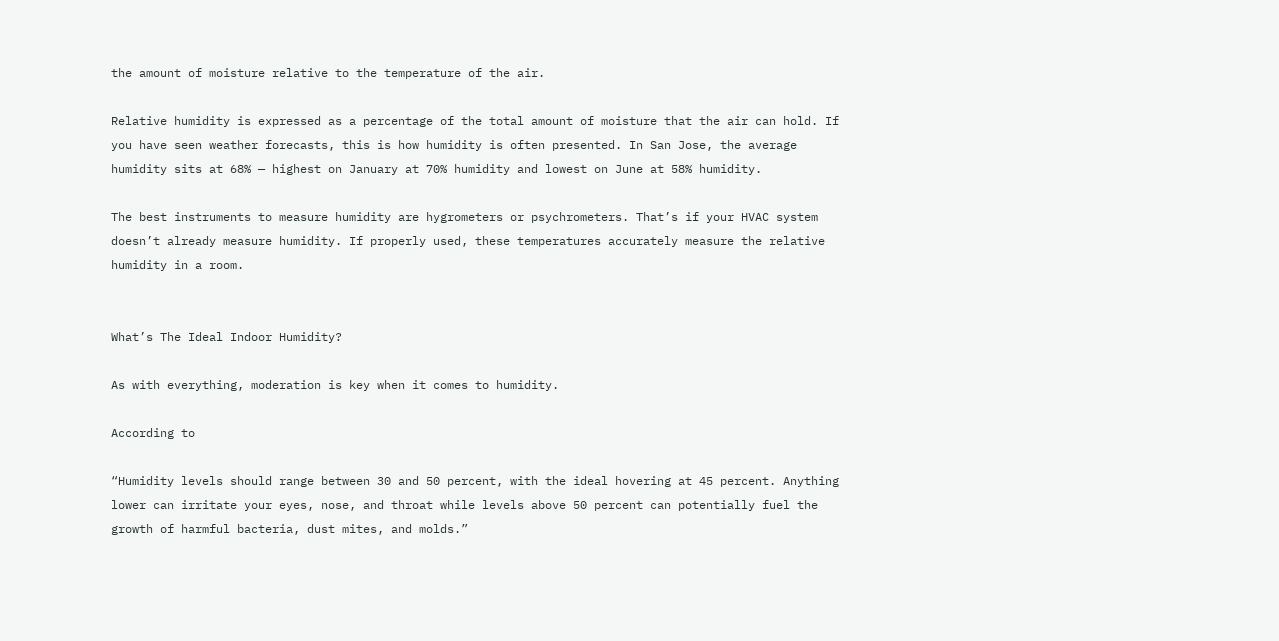the amount of moisture relative to the temperature of the air.

Relative humidity is expressed as a percentage of the total amount of moisture that the air can hold. If you have seen weather forecasts, this is how humidity is often presented. In San Jose, the average humidity sits at 68% — highest on January at 70% humidity and lowest on June at 58% humidity.

The best instruments to measure humidity are hygrometers or psychrometers. That’s if your HVAC system doesn’t already measure humidity. If properly used, these temperatures accurately measure the relative humidity in a room.


What’s The Ideal Indoor Humidity?

As with everything, moderation is key when it comes to humidity.

According to

“Humidity levels should range between 30 and 50 percent, with the ideal hovering at 45 percent. Anything lower can irritate your eyes, nose, and throat while levels above 50 percent can potentially fuel the growth of harmful bacteria, dust mites, and molds.”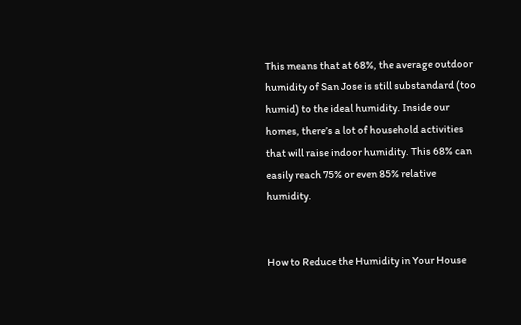This means that at 68%, the average outdoor humidity of San Jose is still substandard (too humid) to the ideal humidity. Inside our homes, there’s a lot of household activities that will raise indoor humidity. This 68% can easily reach 75% or even 85% relative humidity.


How to Reduce the Humidity in Your House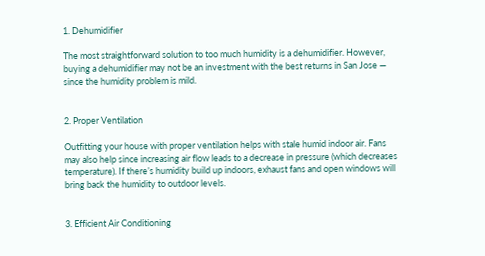1. Dehumidifier

The most straightforward solution to too much humidity is a dehumidifier. However, buying a dehumidifier may not be an investment with the best returns in San Jose — since the humidity problem is mild.


2. Proper Ventilation

Outfitting your house with proper ventilation helps with stale humid indoor air. Fans may also help since increasing air flow leads to a decrease in pressure (which decreases temperature). If there’s humidity build up indoors, exhaust fans and open windows will bring back the humidity to outdoor levels.


3. Efficient Air Conditioning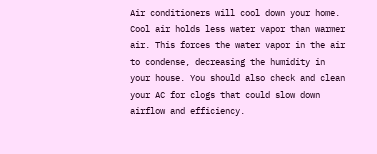Air conditioners will cool down your home. Cool air holds less water vapor than warmer air. This forces the water vapor in the air to condense, decreasing the humidity in your house. You should also check and clean your AC for clogs that could slow down airflow and efficiency.